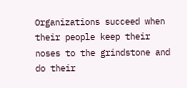Organizations succeed when their people keep their noses to the grindstone and do their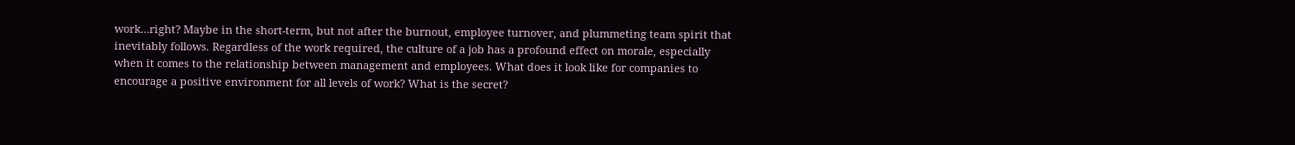work…right? Maybe in the short-term, but not after the burnout, employee turnover, and plummeting team spirit that inevitably follows. Regardless of the work required, the culture of a job has a profound effect on morale, especially when it comes to the relationship between management and employees. What does it look like for companies to encourage a positive environment for all levels of work? What is the secret?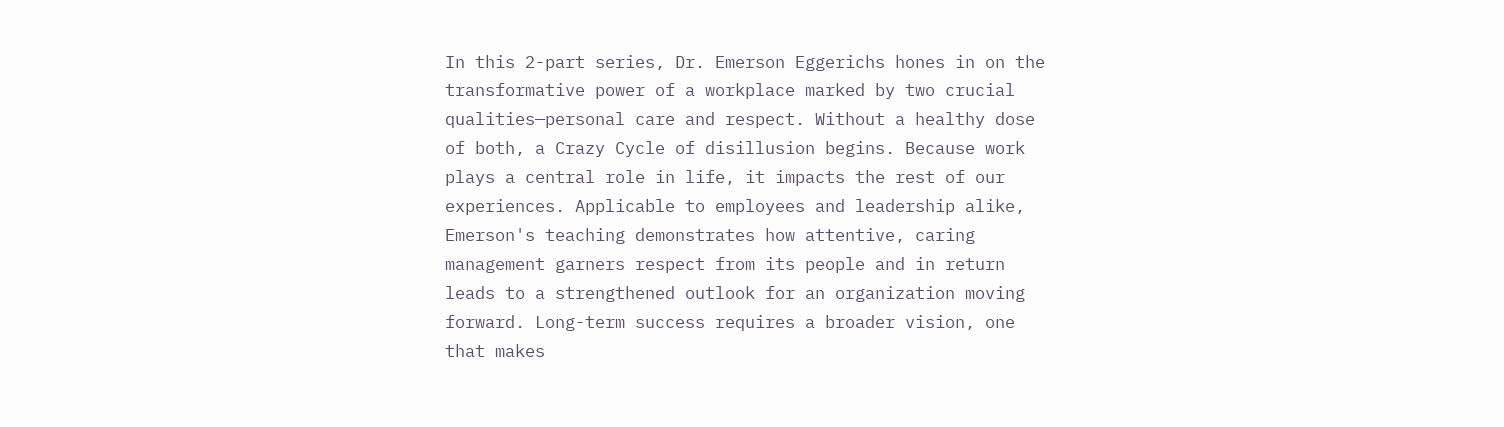In this 2-part series, Dr. Emerson Eggerichs hones in on the transformative power of a workplace marked by two crucial qualities—personal care and respect. Without a healthy dose of both, a Crazy Cycle of disillusion begins. Because work plays a central role in life, it impacts the rest of our experiences. Applicable to employees and leadership alike, Emerson's teaching demonstrates how attentive, caring management garners respect from its people and in return leads to a strengthened outlook for an organization moving forward. Long-term success requires a broader vision, one that makes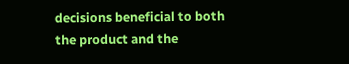decisions beneficial to both the product and the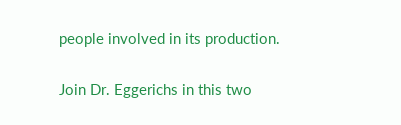people involved in its production.

Join Dr. Eggerichs in this two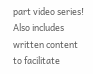part video series! Also includes written content to facilitate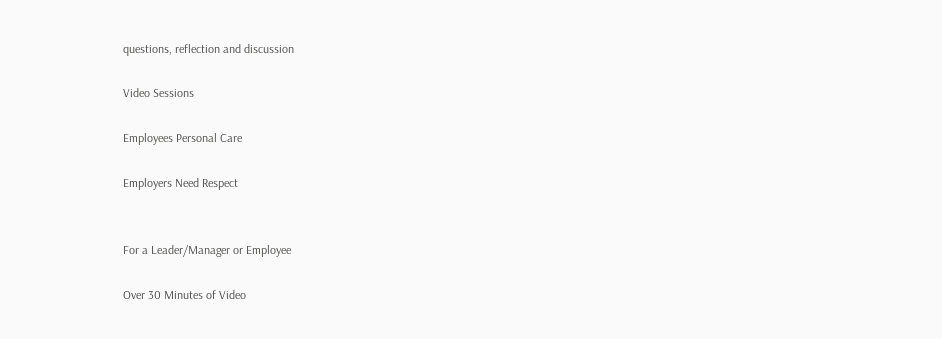questions, reflection and discussion

Video Sessions

Employees Personal Care

Employers Need Respect


For a Leader/Manager or Employee

Over 30 Minutes of Video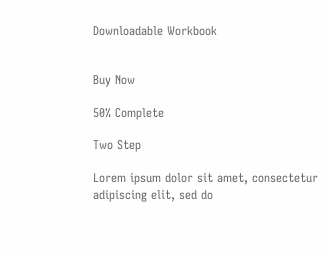Downloadable Workbook


Buy Now

50% Complete

Two Step

Lorem ipsum dolor sit amet, consectetur adipiscing elit, sed do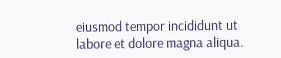eiusmod tempor incididunt ut labore et dolore magna aliqua.